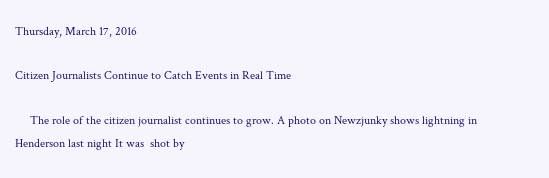Thursday, March 17, 2016

Citizen Journalists Continue to Catch Events in Real Time

     The role of the citizen journalist continues to grow. A photo on Newzjunky shows lightning in Henderson last night It was  shot by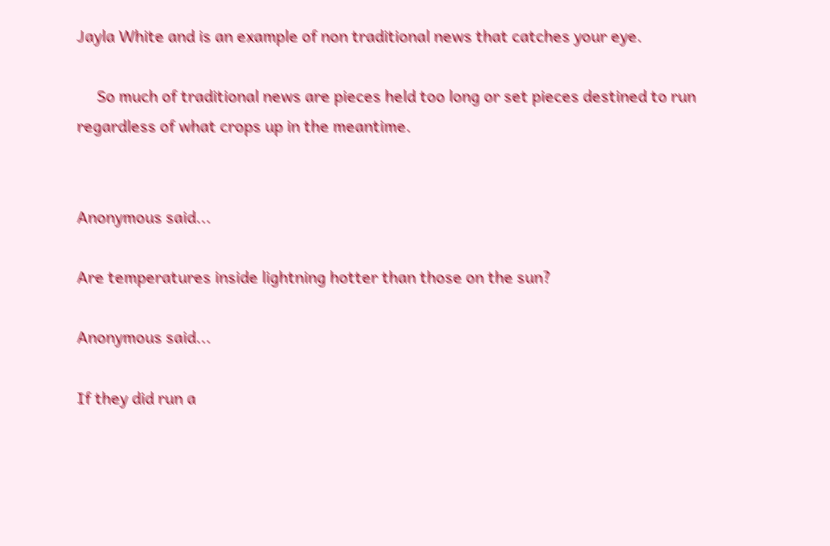Jayla White and is an example of non traditional news that catches your eye.

     So much of traditional news are pieces held too long or set pieces destined to run regardless of what crops up in the meantime.


Anonymous said...

Are temperatures inside lightning hotter than those on the sun?

Anonymous said...

If they did run a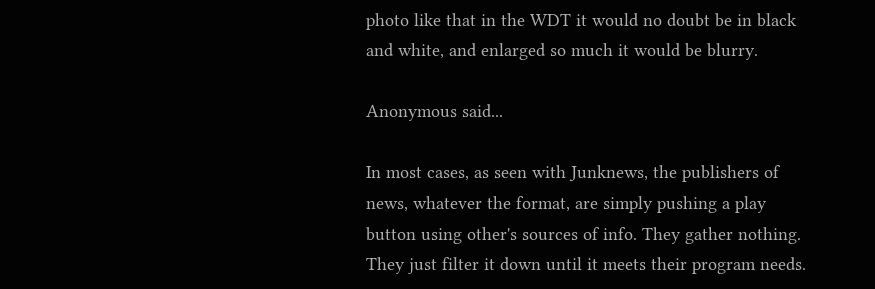photo like that in the WDT it would no doubt be in black and white, and enlarged so much it would be blurry.

Anonymous said...

In most cases, as seen with Junknews, the publishers of news, whatever the format, are simply pushing a play button using other's sources of info. They gather nothing. They just filter it down until it meets their program needs.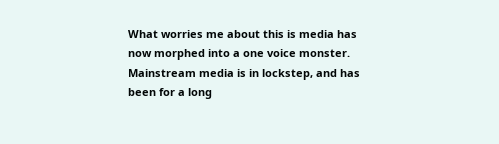What worries me about this is media has now morphed into a one voice monster. Mainstream media is in lockstep, and has been for a long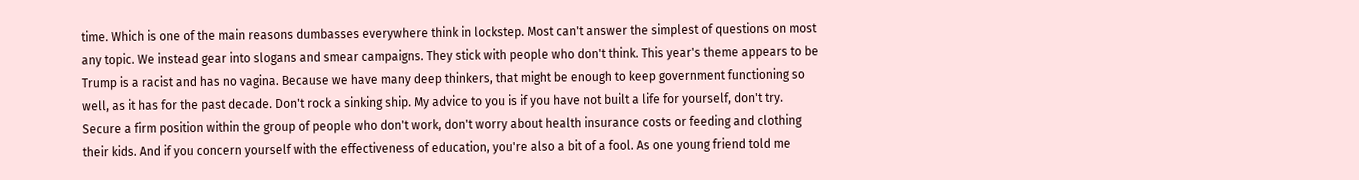time. Which is one of the main reasons dumbasses everywhere think in lockstep. Most can't answer the simplest of questions on most any topic. We instead gear into slogans and smear campaigns. They stick with people who don't think. This year's theme appears to be Trump is a racist and has no vagina. Because we have many deep thinkers, that might be enough to keep government functioning so well, as it has for the past decade. Don't rock a sinking ship. My advice to you is if you have not built a life for yourself, don't try. Secure a firm position within the group of people who don't work, don't worry about health insurance costs or feeding and clothing their kids. And if you concern yourself with the effectiveness of education, you're also a bit of a fool. As one young friend told me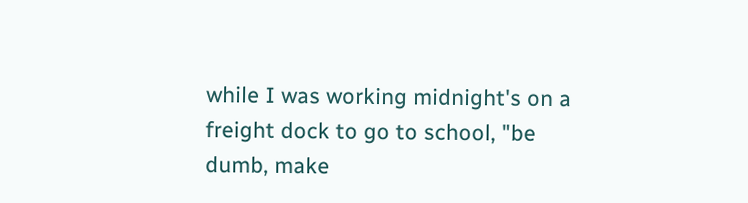while I was working midnight's on a freight dock to go to school, "be dumb, make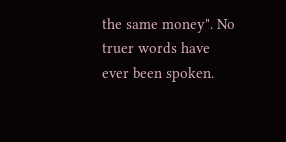the same money". No truer words have ever been spoken.